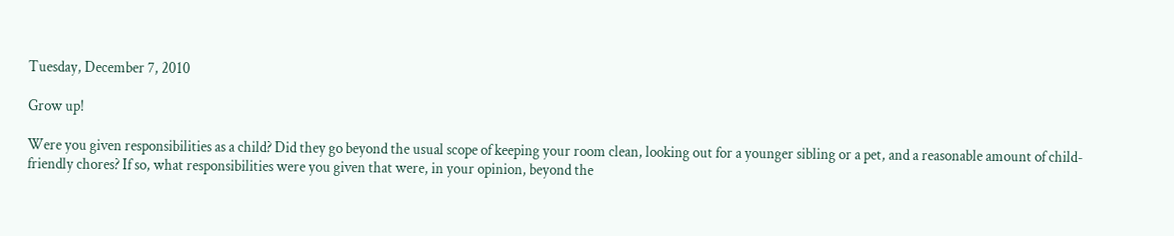Tuesday, December 7, 2010

Grow up!

Were you given responsibilities as a child? Did they go beyond the usual scope of keeping your room clean, looking out for a younger sibling or a pet, and a reasonable amount of child-friendly chores? If so, what responsibilities were you given that were, in your opinion, beyond the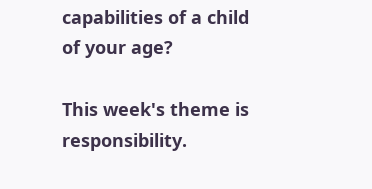capabilities of a child of your age?

This week's theme is responsibility.